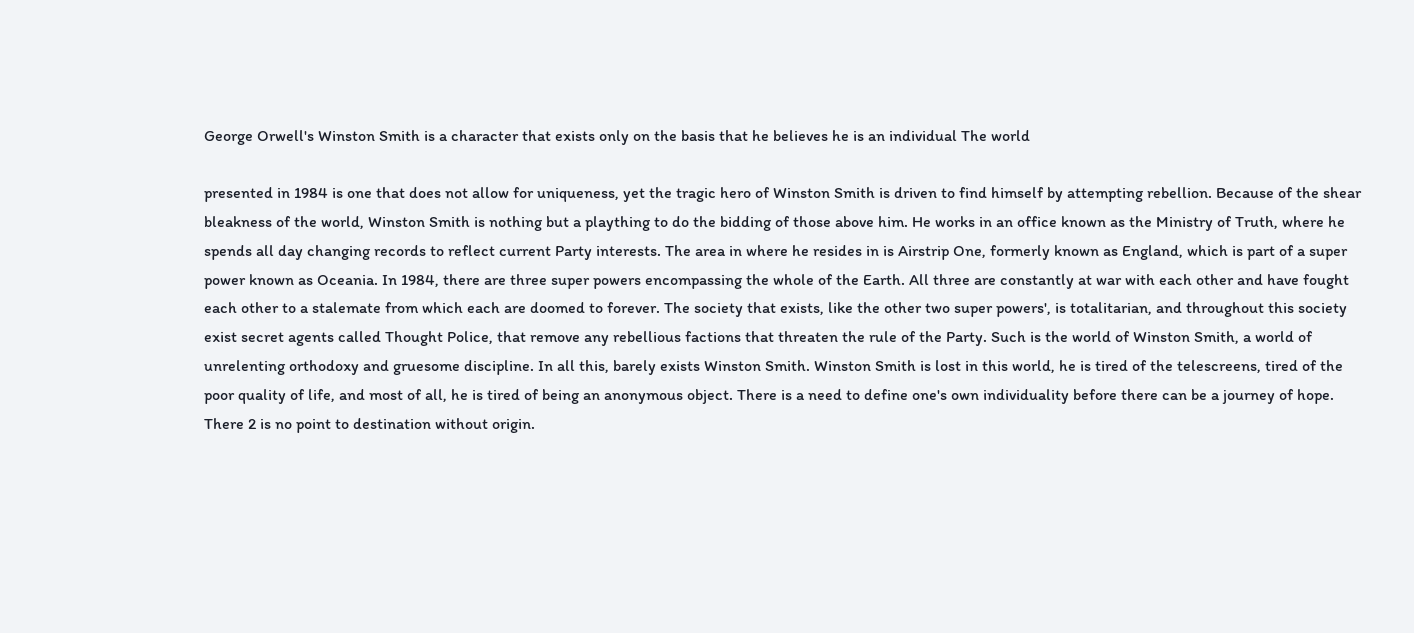George Orwell's Winston Smith is a character that exists only on the basis that he believes he is an individual The world

presented in 1984 is one that does not allow for uniqueness, yet the tragic hero of Winston Smith is driven to find himself by attempting rebellion. Because of the shear bleakness of the world, Winston Smith is nothing but a plaything to do the bidding of those above him. He works in an office known as the Ministry of Truth, where he spends all day changing records to reflect current Party interests. The area in where he resides in is Airstrip One, formerly known as England, which is part of a super power known as Oceania. In 1984, there are three super powers encompassing the whole of the Earth. All three are constantly at war with each other and have fought each other to a stalemate from which each are doomed to forever. The society that exists, like the other two super powers', is totalitarian, and throughout this society exist secret agents called Thought Police, that remove any rebellious factions that threaten the rule of the Party. Such is the world of Winston Smith, a world of unrelenting orthodoxy and gruesome discipline. In all this, barely exists Winston Smith. Winston Smith is lost in this world, he is tired of the telescreens, tired of the poor quality of life, and most of all, he is tired of being an anonymous object. There is a need to define one's own individuality before there can be a journey of hope. There 2 is no point to destination without origin.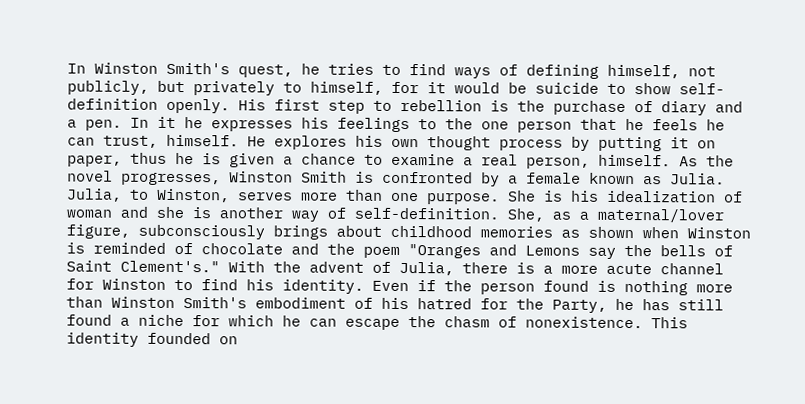In Winston Smith's quest, he tries to find ways of defining himself, not publicly, but privately to himself, for it would be suicide to show self-definition openly. His first step to rebellion is the purchase of diary and a pen. In it he expresses his feelings to the one person that he feels he can trust, himself. He explores his own thought process by putting it on paper, thus he is given a chance to examine a real person, himself. As the novel progresses, Winston Smith is confronted by a female known as Julia. Julia, to Winston, serves more than one purpose. She is his idealization of woman and she is another way of self-definition. She, as a maternal/lover figure, subconsciously brings about childhood memories as shown when Winston is reminded of chocolate and the poem "Oranges and Lemons say the bells of Saint Clement's." With the advent of Julia, there is a more acute channel for Winston to find his identity. Even if the person found is nothing more than Winston Smith's embodiment of his hatred for the Party, he has still found a niche for which he can escape the chasm of nonexistence. This identity founded on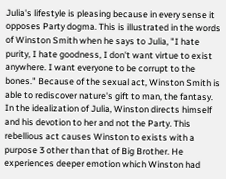Julia's lifestyle is pleasing because in every sense it opposes Party dogma. This is illustrated in the words of Winston Smith when he says to Julia, "I hate purity, I hate goodness, I don't want virtue to exist anywhere. I want everyone to be corrupt to the bones." Because of the sexual act, Winston Smith is able to rediscover nature's gift to man, the fantasy. In the idealization of Julia, Winston directs himself and his devotion to her and not the Party. This rebellious act causes Winston to exists with a purpose 3 other than that of Big Brother. He experiences deeper emotion which Winston had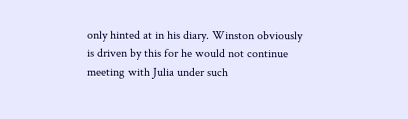only hinted at in his diary. Winston obviously is driven by this for he would not continue meeting with Julia under such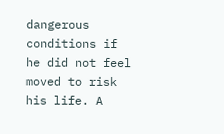dangerous conditions if he did not feel moved to risk his life. A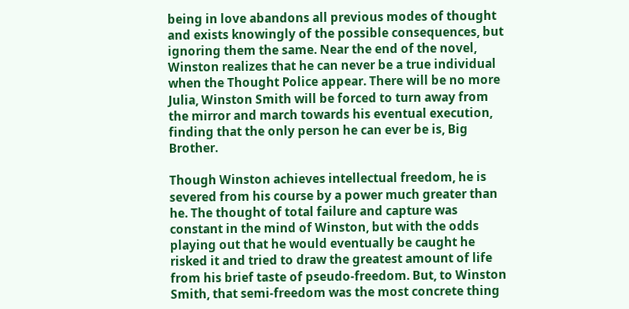being in love abandons all previous modes of thought and exists knowingly of the possible consequences, but ignoring them the same. Near the end of the novel, Winston realizes that he can never be a true individual when the Thought Police appear. There will be no more Julia, Winston Smith will be forced to turn away from the mirror and march towards his eventual execution, finding that the only person he can ever be is, Big Brother.

Though Winston achieves intellectual freedom, he is severed from his course by a power much greater than he. The thought of total failure and capture was constant in the mind of Winston, but with the odds playing out that he would eventually be caught he risked it and tried to draw the greatest amount of life from his brief taste of pseudo-freedom. But, to Winston Smith, that semi-freedom was the most concrete thing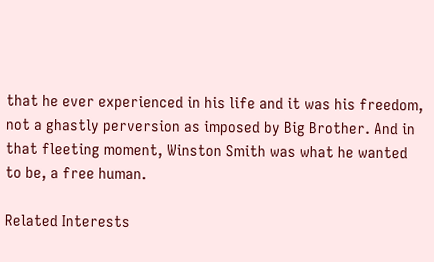that he ever experienced in his life and it was his freedom, not a ghastly perversion as imposed by Big Brother. And in that fleeting moment, Winston Smith was what he wanted to be, a free human.

Related Interests